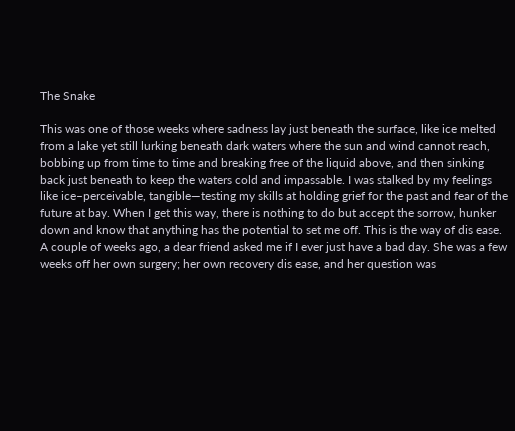The Snake

This was one of those weeks where sadness lay just beneath the surface, like ice melted from a lake yet still lurking beneath dark waters where the sun and wind cannot reach, bobbing up from time to time and breaking free of the liquid above, and then sinking back just beneath to keep the waters cold and impassable. I was stalked by my feelings like ice–perceivable, tangible—testing my skills at holding grief for the past and fear of the future at bay. When I get this way, there is nothing to do but accept the sorrow, hunker down and know that anything has the potential to set me off. This is the way of dis ease. A couple of weeks ago, a dear friend asked me if I ever just have a bad day. She was a few weeks off her own surgery; her own recovery dis ease, and her question was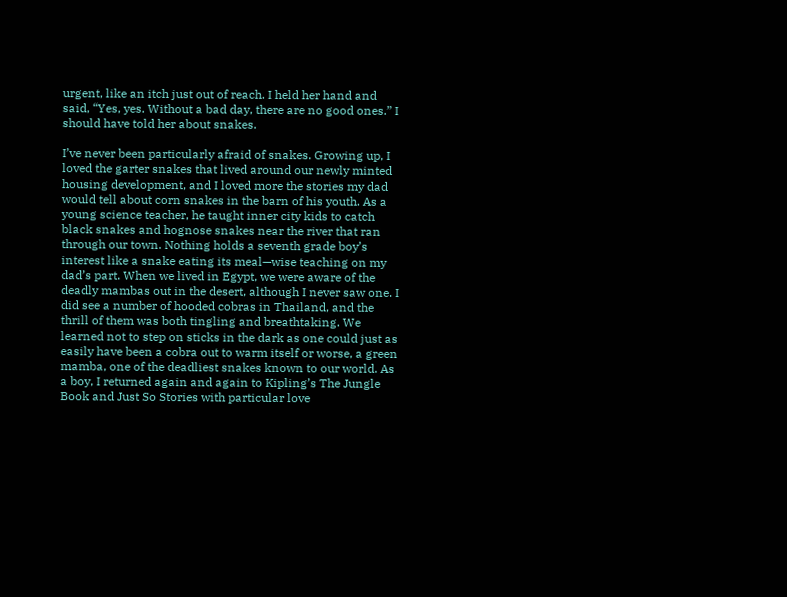urgent, like an itch just out of reach. I held her hand and said, “Yes, yes. Without a bad day, there are no good ones.” I should have told her about snakes.

I’ve never been particularly afraid of snakes. Growing up, I loved the garter snakes that lived around our newly minted housing development, and I loved more the stories my dad would tell about corn snakes in the barn of his youth. As a young science teacher, he taught inner city kids to catch black snakes and hognose snakes near the river that ran through our town. Nothing holds a seventh grade boy’s interest like a snake eating its meal—wise teaching on my dad’s part. When we lived in Egypt, we were aware of the deadly mambas out in the desert, although I never saw one. I did see a number of hooded cobras in Thailand, and the thrill of them was both tingling and breathtaking. We learned not to step on sticks in the dark as one could just as easily have been a cobra out to warm itself or worse, a green mamba, one of the deadliest snakes known to our world. As a boy, I returned again and again to Kipling’s The Jungle Book and Just So Stories with particular love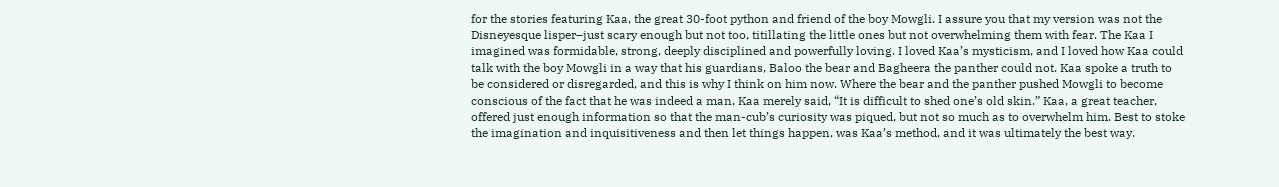for the stories featuring Kaa, the great 30-foot python and friend of the boy Mowgli. I assure you that my version was not the Disneyesque lisper–just scary enough but not too, titillating the little ones but not overwhelming them with fear. The Kaa I imagined was formidable, strong, deeply disciplined and powerfully loving. I loved Kaa’s mysticism, and I loved how Kaa could talk with the boy Mowgli in a way that his guardians, Baloo the bear and Bagheera the panther could not. Kaa spoke a truth to be considered or disregarded, and this is why I think on him now. Where the bear and the panther pushed Mowgli to become conscious of the fact that he was indeed a man, Kaa merely said, “It is difficult to shed one’s old skin.” Kaa, a great teacher, offered just enough information so that the man-cub’s curiosity was piqued, but not so much as to overwhelm him. Best to stoke the imagination and inquisitiveness and then let things happen, was Kaa’s method, and it was ultimately the best way.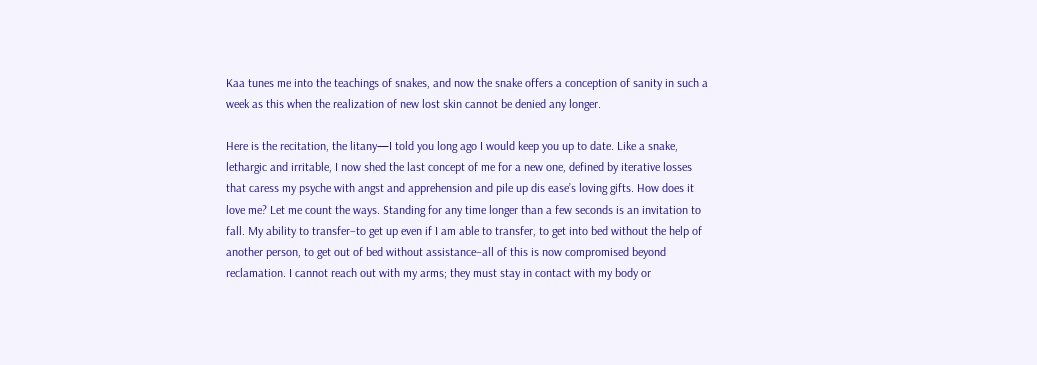Kaa tunes me into the teachings of snakes, and now the snake offers a conception of sanity in such a week as this when the realization of new lost skin cannot be denied any longer.

Here is the recitation, the litany—I told you long ago I would keep you up to date. Like a snake, lethargic and irritable, I now shed the last concept of me for a new one, defined by iterative losses that caress my psyche with angst and apprehension and pile up dis ease’s loving gifts. How does it love me? Let me count the ways. Standing for any time longer than a few seconds is an invitation to fall. My ability to transfer–to get up even if I am able to transfer, to get into bed without the help of another person, to get out of bed without assistance–all of this is now compromised beyond reclamation. I cannot reach out with my arms; they must stay in contact with my body or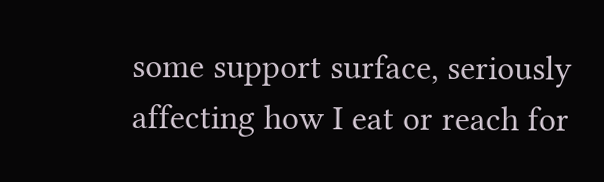some support surface, seriously affecting how I eat or reach for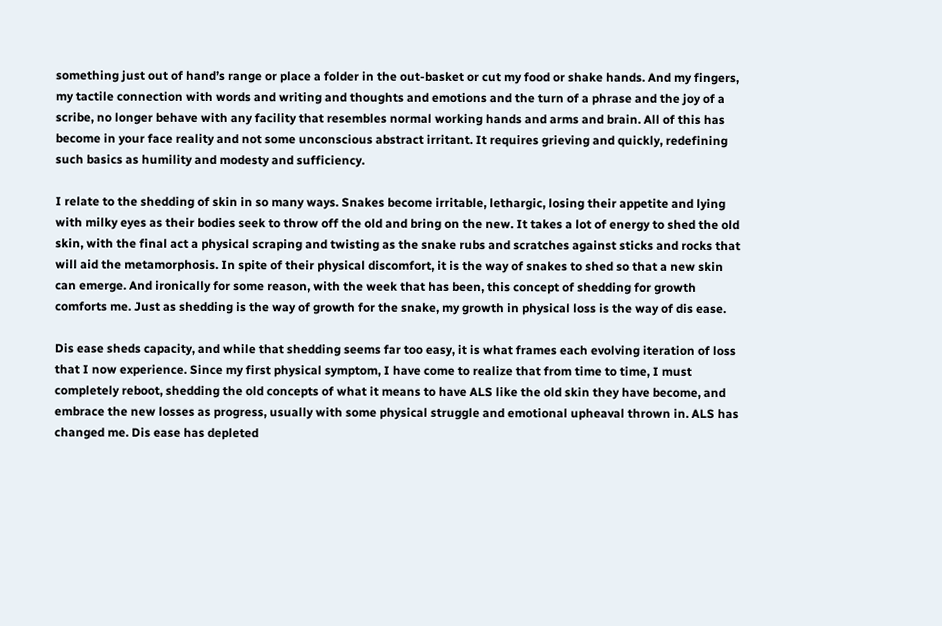something just out of hand’s range or place a folder in the out-basket or cut my food or shake hands. And my fingers, my tactile connection with words and writing and thoughts and emotions and the turn of a phrase and the joy of a scribe, no longer behave with any facility that resembles normal working hands and arms and brain. All of this has become in your face reality and not some unconscious abstract irritant. It requires grieving and quickly, redefining such basics as humility and modesty and sufficiency.

I relate to the shedding of skin in so many ways. Snakes become irritable, lethargic, losing their appetite and lying with milky eyes as their bodies seek to throw off the old and bring on the new. It takes a lot of energy to shed the old skin, with the final act a physical scraping and twisting as the snake rubs and scratches against sticks and rocks that will aid the metamorphosis. In spite of their physical discomfort, it is the way of snakes to shed so that a new skin can emerge. And ironically for some reason, with the week that has been, this concept of shedding for growth comforts me. Just as shedding is the way of growth for the snake, my growth in physical loss is the way of dis ease.

Dis ease sheds capacity, and while that shedding seems far too easy, it is what frames each evolving iteration of loss that I now experience. Since my first physical symptom, I have come to realize that from time to time, I must completely reboot, shedding the old concepts of what it means to have ALS like the old skin they have become, and embrace the new losses as progress, usually with some physical struggle and emotional upheaval thrown in. ALS has changed me. Dis ease has depleted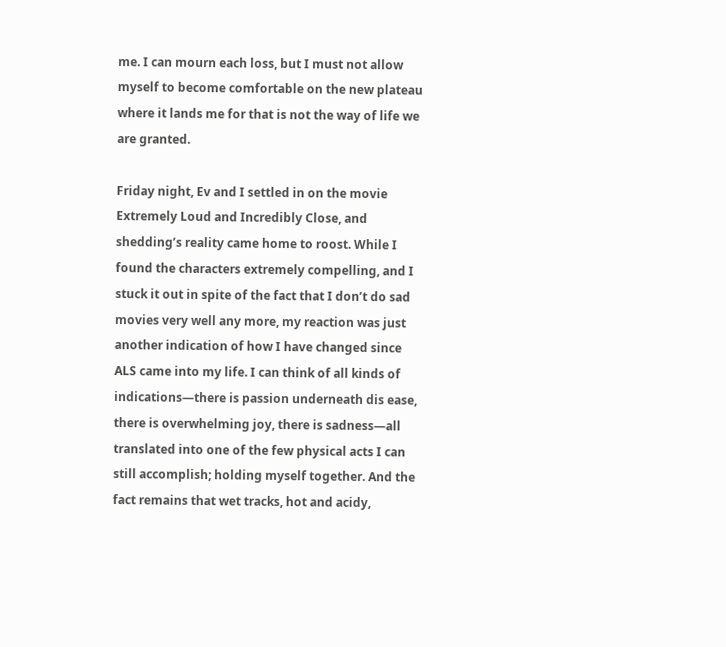me. I can mourn each loss, but I must not allow myself to become comfortable on the new plateau where it lands me for that is not the way of life we are granted.

Friday night, Ev and I settled in on the movie Extremely Loud and Incredibly Close, and shedding’s reality came home to roost. While I found the characters extremely compelling, and I stuck it out in spite of the fact that I don’t do sad movies very well any more, my reaction was just another indication of how I have changed since ALS came into my life. I can think of all kinds of indications—there is passion underneath dis ease, there is overwhelming joy, there is sadness—all translated into one of the few physical acts I can still accomplish; holding myself together. And the fact remains that wet tracks, hot and acidy,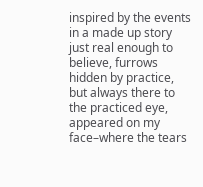inspired by the events in a made up story just real enough to believe, furrows hidden by practice, but always there to the practiced eye, appeared on my face–where the tears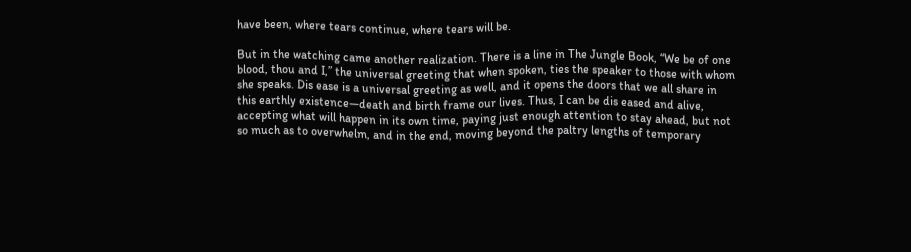have been, where tears continue, where tears will be.

But in the watching came another realization. There is a line in The Jungle Book, “We be of one blood, thou and I,” the universal greeting that when spoken, ties the speaker to those with whom she speaks. Dis ease is a universal greeting as well, and it opens the doors that we all share in this earthly existence—death and birth frame our lives. Thus, I can be dis eased and alive, accepting what will happen in its own time, paying just enough attention to stay ahead, but not so much as to overwhelm, and in the end, moving beyond the paltry lengths of temporary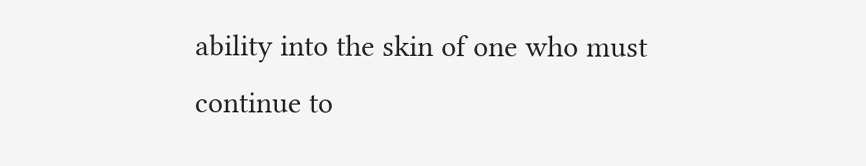ability into the skin of one who must continue to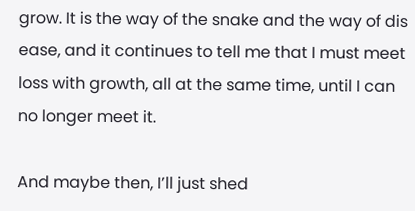grow. It is the way of the snake and the way of dis ease, and it continues to tell me that I must meet loss with growth, all at the same time, until I can no longer meet it.

And maybe then, I’ll just shed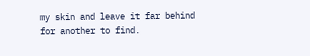my skin and leave it far behind for another to find.